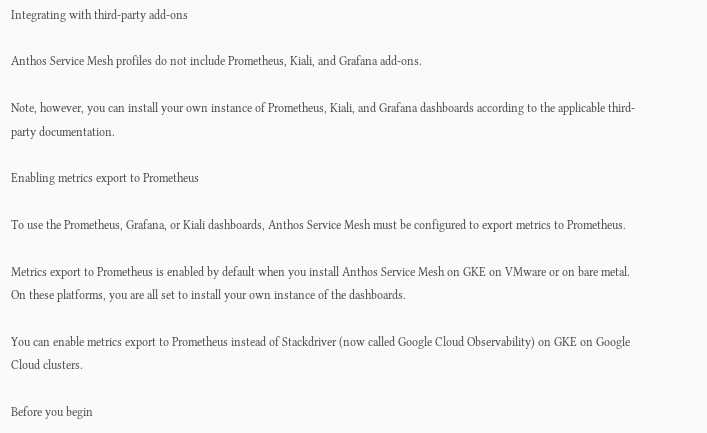Integrating with third-party add-ons

Anthos Service Mesh profiles do not include Prometheus, Kiali, and Grafana add-ons.

Note, however, you can install your own instance of Prometheus, Kiali, and Grafana dashboards according to the applicable third-party documentation.

Enabling metrics export to Prometheus

To use the Prometheus, Grafana, or Kiali dashboards, Anthos Service Mesh must be configured to export metrics to Prometheus.

Metrics export to Prometheus is enabled by default when you install Anthos Service Mesh on GKE on VMware or on bare metal. On these platforms, you are all set to install your own instance of the dashboards.

You can enable metrics export to Prometheus instead of Stackdriver (now called Google Cloud Observability) on GKE on Google Cloud clusters.

Before you begin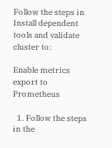Follow the steps in Install dependent tools and validate cluster to:

Enable metrics export to Prometheus

  1. Follow the steps in the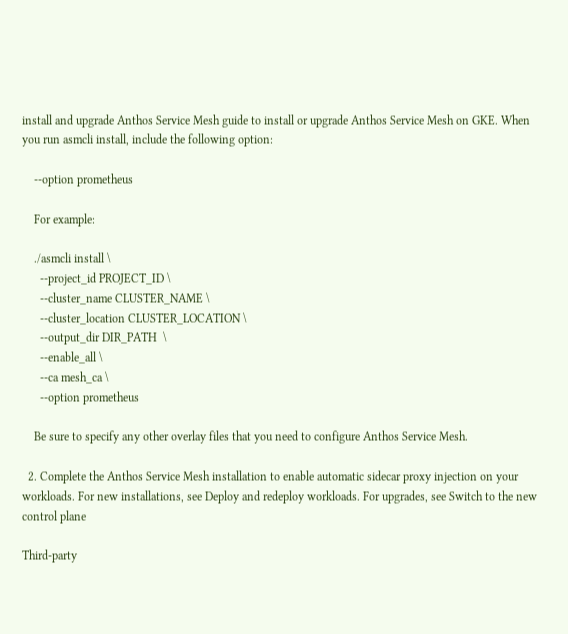install and upgrade Anthos Service Mesh guide to install or upgrade Anthos Service Mesh on GKE. When you run asmcli install, include the following option:

    --option prometheus

    For example:

    ./asmcli install \
      --project_id PROJECT_ID \
      --cluster_name CLUSTER_NAME \
      --cluster_location CLUSTER_LOCATION \
      --output_dir DIR_PATH  \
      --enable_all \
      --ca mesh_ca \
      --option prometheus

    Be sure to specify any other overlay files that you need to configure Anthos Service Mesh.

  2. Complete the Anthos Service Mesh installation to enable automatic sidecar proxy injection on your workloads. For new installations, see Deploy and redeploy workloads. For upgrades, see Switch to the new control plane

Third-party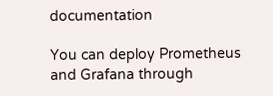documentation

You can deploy Prometheus and Grafana through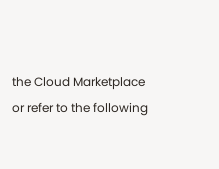the Cloud Marketplace or refer to the following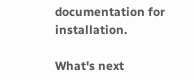documentation for installation.

What's next